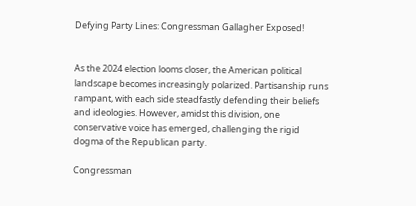Defying Party Lines: Congressman Gallagher Exposed!


As the 2024 election looms closer, the American political landscape becomes increasingly polarized. Partisanship runs rampant, with each side steadfastly defending their beliefs and ideologies. However, amidst this division, one conservative voice has emerged, challenging the rigid dogma of the Republican party.

Congressman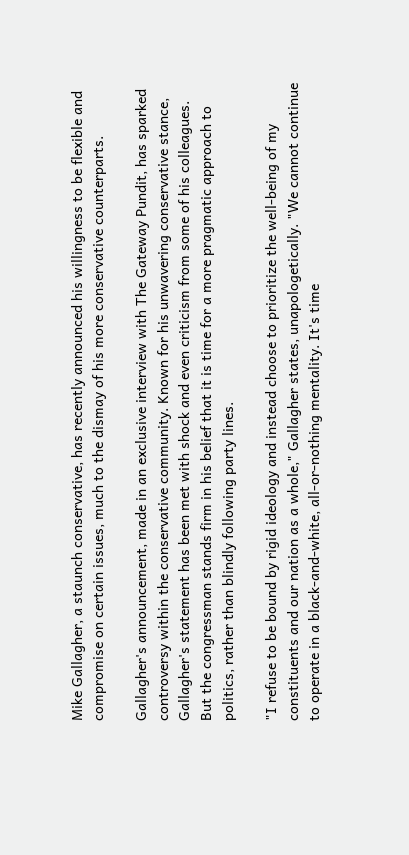Mike Gallagher, a staunch conservative, has recently announced his willingness to be flexible and compromise on certain issues, much to the dismay of his more conservative counterparts.

Gallagher's announcement, made in an exclusive interview with The Gateway Pundit, has sparked controversy within the conservative community. Known for his unwavering conservative stance, Gallagher's statement has been met with shock and even criticism from some of his colleagues. But the congressman stands firm in his belief that it is time for a more pragmatic approach to politics, rather than blindly following party lines.

"I refuse to be bound by rigid ideology and instead choose to prioritize the well-being of my constituents and our nation as a whole," Gallagher states, unapologetically. "We cannot continue to operate in a black-and-white, all-or-nothing mentality. It's time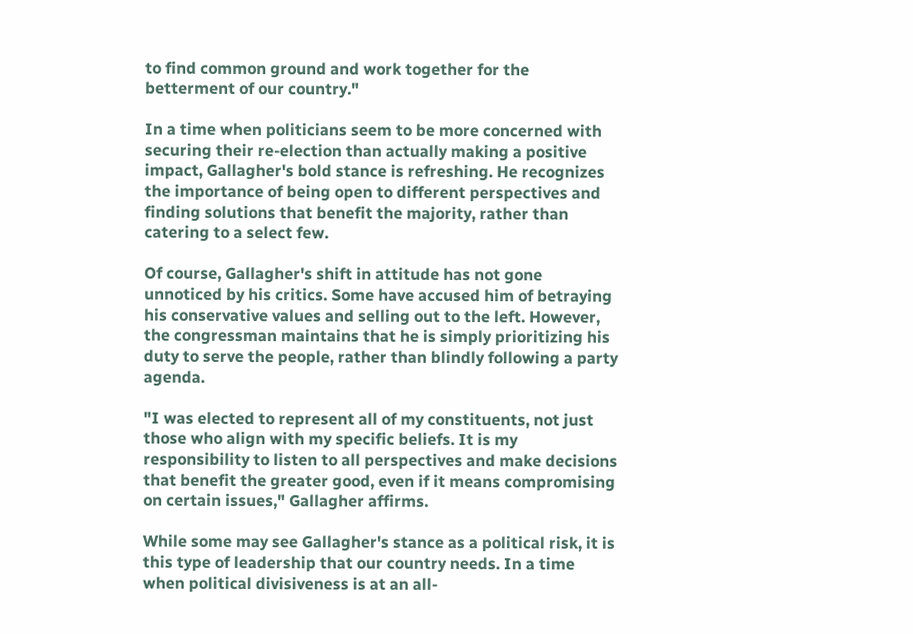to find common ground and work together for the betterment of our country."

In a time when politicians seem to be more concerned with securing their re-election than actually making a positive impact, Gallagher's bold stance is refreshing. He recognizes the importance of being open to different perspectives and finding solutions that benefit the majority, rather than catering to a select few.

Of course, Gallagher's shift in attitude has not gone unnoticed by his critics. Some have accused him of betraying his conservative values and selling out to the left. However, the congressman maintains that he is simply prioritizing his duty to serve the people, rather than blindly following a party agenda.

"I was elected to represent all of my constituents, not just those who align with my specific beliefs. It is my responsibility to listen to all perspectives and make decisions that benefit the greater good, even if it means compromising on certain issues," Gallagher affirms.

While some may see Gallagher's stance as a political risk, it is this type of leadership that our country needs. In a time when political divisiveness is at an all-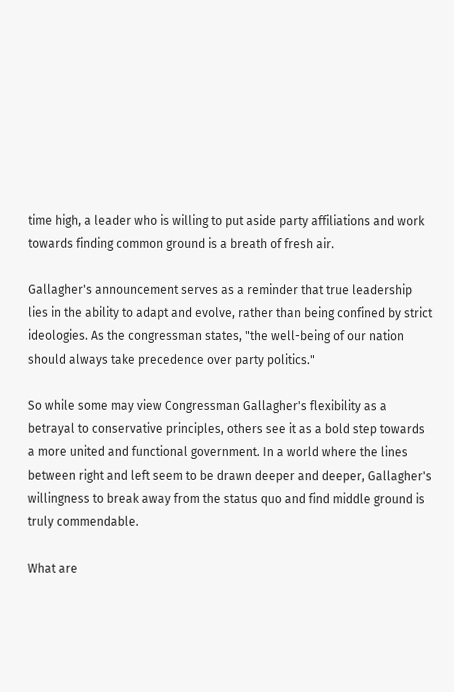time high, a leader who is willing to put aside party affiliations and work towards finding common ground is a breath of fresh air.

Gallagher's announcement serves as a reminder that true leadership lies in the ability to adapt and evolve, rather than being confined by strict ideologies. As the congressman states, "the well-being of our nation should always take precedence over party politics."

So while some may view Congressman Gallagher's flexibility as a betrayal to conservative principles, others see it as a bold step towards a more united and functional government. In a world where the lines between right and left seem to be drawn deeper and deeper, Gallagher's willingness to break away from the status quo and find middle ground is truly commendable.

What are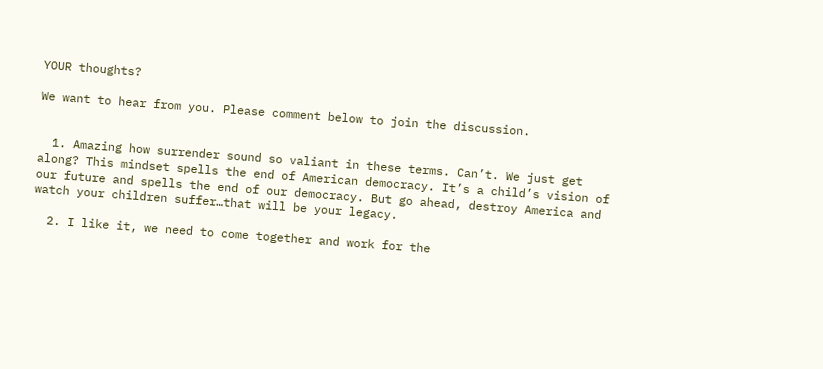YOUR thoughts?

We want to hear from you. Please comment below to join the discussion.


  1. Amazing how surrender sound so valiant in these terms. Can’t. We just get along? This mindset spells the end of American democracy. It’s a child’s vision of our future and spells the end of our democracy. But go ahead, destroy America and watch your children suffer…that will be your legacy.

  2. I like it, we need to come together and work for the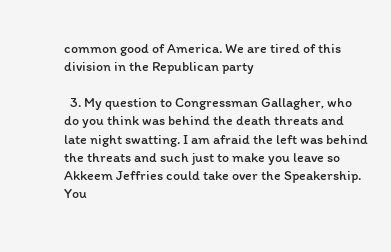common good of America. We are tired of this division in the Republican party

  3. My question to Congressman Gallagher, who do you think was behind the death threats and late night swatting. I am afraid the left was behind the threats and such just to make you leave so Akkeem Jeffries could take over the Speakership. You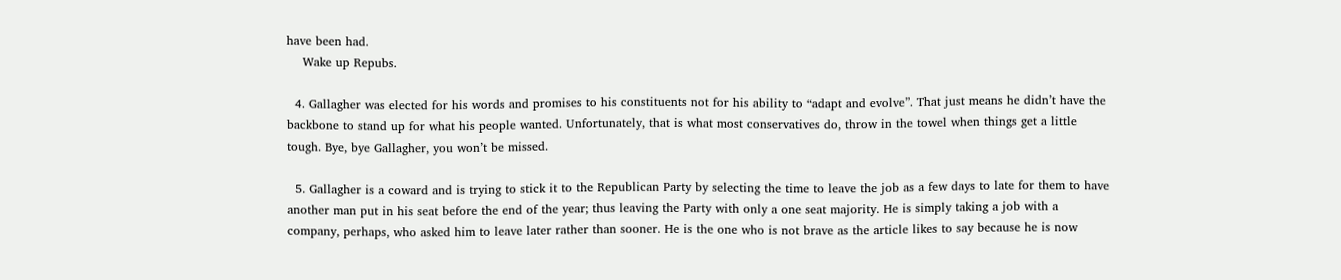have been had.
    Wake up Repubs.

  4. Gallagher was elected for his words and promises to his constituents not for his ability to “adapt and evolve”. That just means he didn’t have the backbone to stand up for what his people wanted. Unfortunately, that is what most conservatives do, throw in the towel when things get a little tough. Bye, bye Gallagher, you won’t be missed.

  5. Gallagher is a coward and is trying to stick it to the Republican Party by selecting the time to leave the job as a few days to late for them to have another man put in his seat before the end of the year; thus leaving the Party with only a one seat majority. He is simply taking a job with a company, perhaps, who asked him to leave later rather than sooner. He is the one who is not brave as the article likes to say because he is now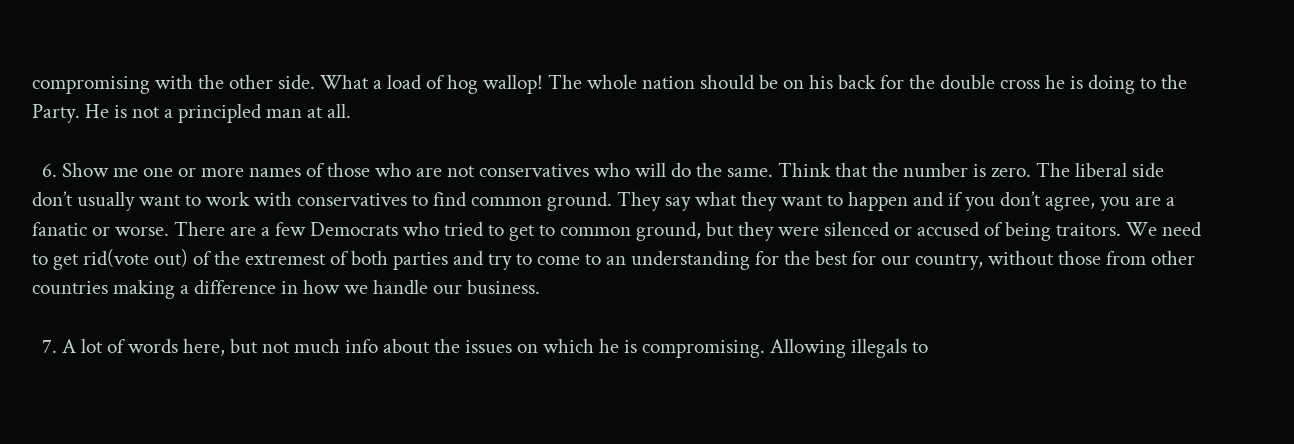compromising with the other side. What a load of hog wallop! The whole nation should be on his back for the double cross he is doing to the Party. He is not a principled man at all.

  6. Show me one or more names of those who are not conservatives who will do the same. Think that the number is zero. The liberal side don’t usually want to work with conservatives to find common ground. They say what they want to happen and if you don’t agree, you are a fanatic or worse. There are a few Democrats who tried to get to common ground, but they were silenced or accused of being traitors. We need to get rid(vote out) of the extremest of both parties and try to come to an understanding for the best for our country, without those from other countries making a difference in how we handle our business.

  7. A lot of words here, but not much info about the issues on which he is compromising. Allowing illegals to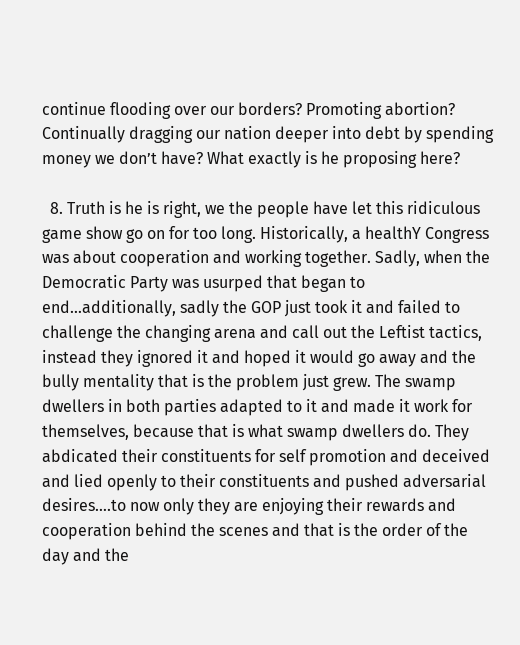continue flooding over our borders? Promoting abortion? Continually dragging our nation deeper into debt by spending money we don’t have? What exactly is he proposing here?

  8. Truth is he is right, we the people have let this ridiculous game show go on for too long. Historically, a healthY Congress was about cooperation and working together. Sadly, when the Democratic Party was usurped that began to end…additionally, sadly the GOP just took it and failed to challenge the changing arena and call out the Leftist tactics, instead they ignored it and hoped it would go away and the bully mentality that is the problem just grew. The swamp dwellers in both parties adapted to it and made it work for themselves, because that is what swamp dwellers do. They abdicated their constituents for self promotion and deceived and lied openly to their constituents and pushed adversarial desires….to now only they are enjoying their rewards and cooperation behind the scenes and that is the order of the day and the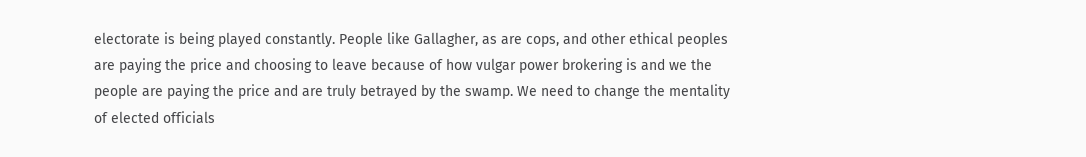electorate is being played constantly. People like Gallagher, as are cops, and other ethical peoples are paying the price and choosing to leave because of how vulgar power brokering is and we the people are paying the price and are truly betrayed by the swamp. We need to change the mentality of elected officials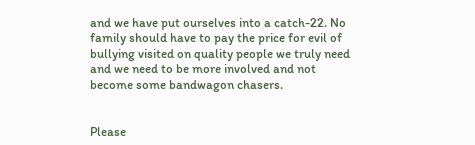and we have put ourselves into a catch-22. No family should have to pay the price for evil of bullying visited on quality people we truly need and we need to be more involved and not become some bandwagon chasers.


Please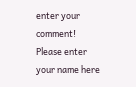enter your comment!
Please enter your name here